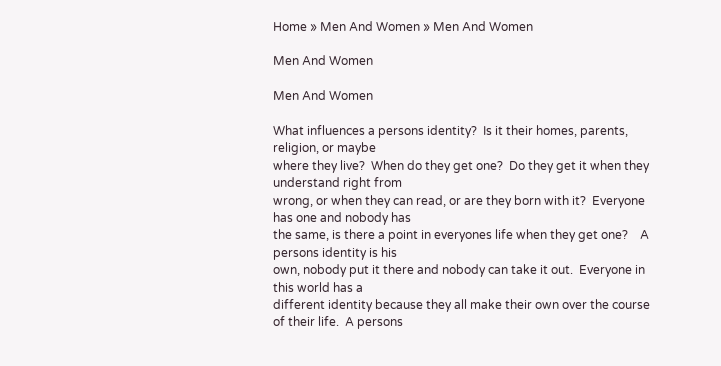Home » Men And Women » Men And Women

Men And Women

Men And Women

What influences a persons identity?  Is it their homes, parents, religion, or maybe
where they live?  When do they get one?  Do they get it when they understand right from
wrong, or when they can read, or are they born with it?  Everyone has one and nobody has
the same, is there a point in everyones life when they get one?    A persons identity is his
own, nobody put it there and nobody can take it out.  Everyone in this world has a
different identity because they all make their own over the course of their life.  A persons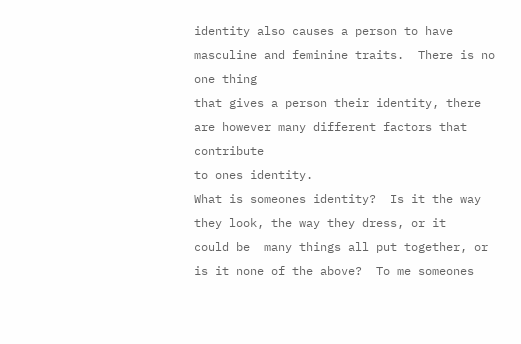identity also causes a person to have masculine and feminine traits.  There is no one thing
that gives a person their identity, there are however many different factors that contribute
to ones identity.
What is someones identity?  Is it the way they look, the way they dress, or it
could be  many things all put together, or is it none of the above?  To me someones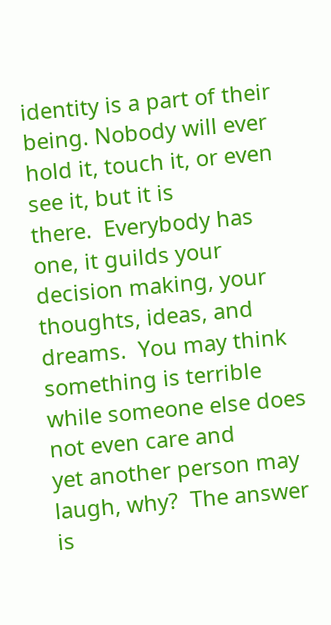identity is a part of their being. Nobody will ever hold it, touch it, or even see it, but it is
there.  Everybody has one, it guilds your decision making, your thoughts, ideas, and
dreams.  You may think something is terrible while someone else does not even care and
yet another person may laugh, why?  The answer is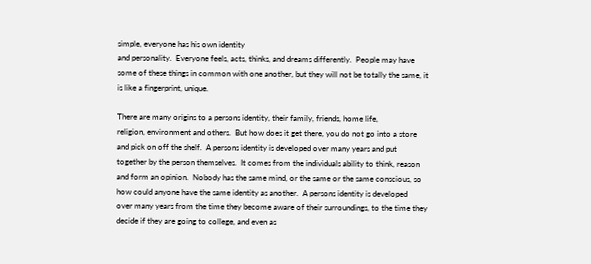simple, everyone has his own identity
and personality.  Everyone feels, acts, thinks, and dreams differently.  People may have
some of these things in common with one another, but they will not be totally the same, it
is like a fingerprint, unique.

There are many origins to a persons identity, their family, friends, home life,
religion, environment and others.  But how does it get there, you do not go into a store
and pick on off the shelf.  A persons identity is developed over many years and put
together by the person themselves.  It comes from the individuals ability to think, reason
and form an opinion.  Nobody has the same mind, or the same or the same conscious, so
how could anyone have the same identity as another.  A persons identity is developed
over many years from the time they become aware of their surroundings, to the time they
decide if they are going to college, and even as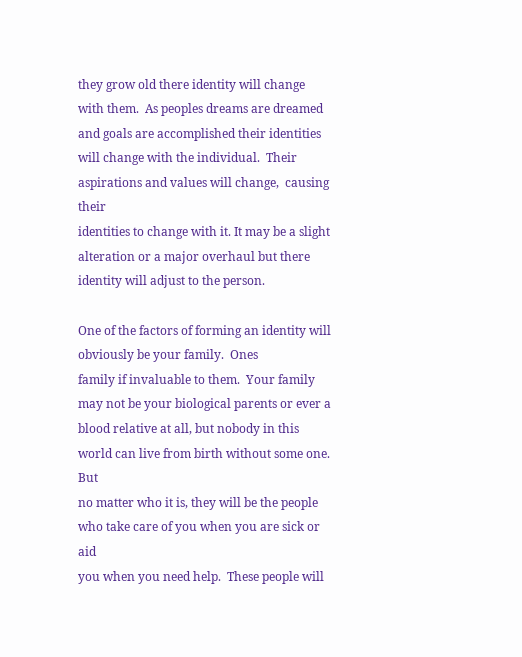they grow old there identity will change
with them.  As peoples dreams are dreamed and goals are accomplished their identities
will change with the individual.  Their aspirations and values will change,  causing their
identities to change with it. It may be a slight alteration or a major overhaul but there
identity will adjust to the person.

One of the factors of forming an identity will obviously be your family.  Ones
family if invaluable to them.  Your family may not be your biological parents or ever a
blood relative at all, but nobody in this world can live from birth without some one.  But
no matter who it is, they will be the people who take care of you when you are sick or aid
you when you need help.  These people will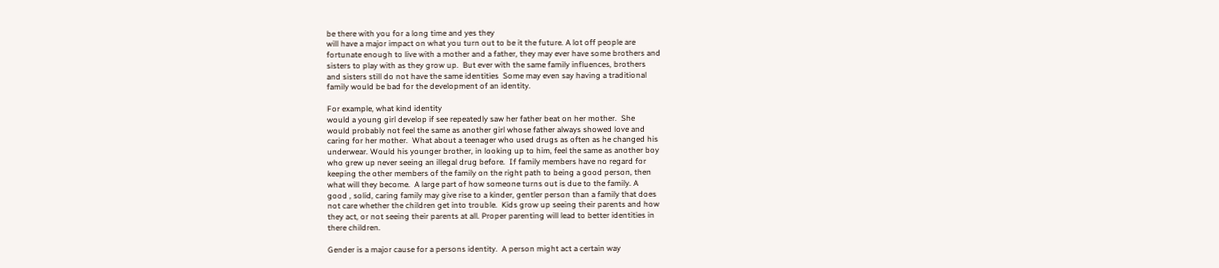be there with you for a long time and yes they
will have a major impact on what you turn out to be it the future. A lot off people are
fortunate enough to live with a mother and a father, they may ever have some brothers and
sisters to play with as they grow up.  But ever with the same family influences, brothers
and sisters still do not have the same identities  Some may even say having a traditional
family would be bad for the development of an identity.

For example, what kind identity
would a young girl develop if see repeatedly saw her father beat on her mother.  She
would probably not feel the same as another girl whose father always showed love and
caring for her mother.  What about a teenager who used drugs as often as he changed his
underwear. Would his younger brother, in looking up to him, feel the same as another boy
who grew up never seeing an illegal drug before.  If family members have no regard for
keeping the other members of the family on the right path to being a good person, then
what will they become.  A large part of how someone turns out is due to the family. A
good , solid, caring family may give rise to a kinder, gentler person than a family that does
not care whether the children get into trouble.  Kids grow up seeing their parents and how
they act, or not seeing their parents at all. Proper parenting will lead to better identities in
there children.

Gender is a major cause for a persons identity.  A person might act a certain way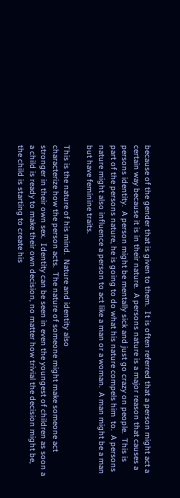because of the gender that is given to them.  It is often referred that a person might act a
certain way because it is in their nature.  A persons nature is a major reason that causes a
persons identity.  A person might be mentally sick and just go crazy on people.  This is
part of the persons nature, he is going to do what his nature compels him  to.  A persons
nature might also influence a person to act like a man or a woman.  A man might be a man
but have feminine traits.

This is the nature of his mind.  Nature and identity also
characterize how the person acts.  The nature of someone might make someone act
stronger in their own sex.  Identity can be seen in even the youngest of children as soon a
a child is ready to make their own decision, no matter how trivial the decision might be,
the child is starting to create his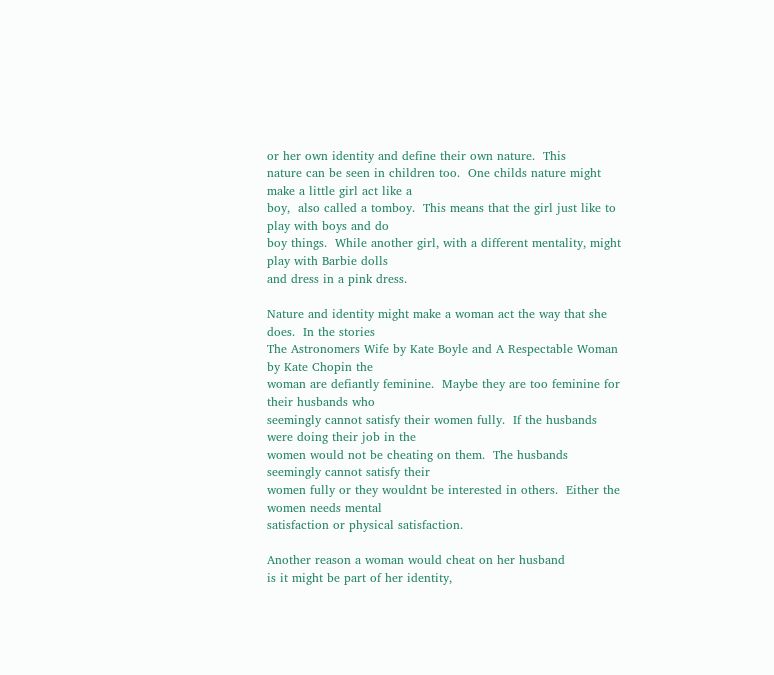or her own identity and define their own nature.  This
nature can be seen in children too.  One childs nature might make a little girl act like a
boy,  also called a tomboy.  This means that the girl just like to play with boys and do
boy things.  While another girl, with a different mentality, might play with Barbie dolls
and dress in a pink dress.

Nature and identity might make a woman act the way that she does.  In the stories
The Astronomers Wife by Kate Boyle and A Respectable Woman by Kate Chopin the
woman are defiantly feminine.  Maybe they are too feminine for their husbands who
seemingly cannot satisfy their women fully.  If the husbands were doing their job in the
women would not be cheating on them.  The husbands seemingly cannot satisfy their
women fully or they wouldnt be interested in others.  Either the women needs mental
satisfaction or physical satisfaction.

Another reason a woman would cheat on her husband
is it might be part of her identity,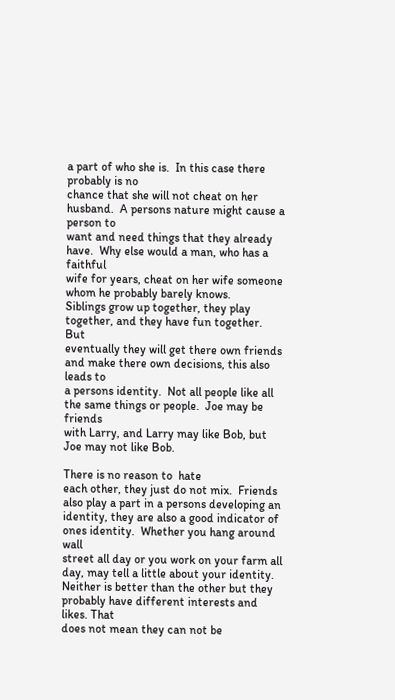a part of who she is.  In this case there probably is no
chance that she will not cheat on her husband.  A persons nature might cause a person to
want and need things that they already have.  Why else would a man, who has a faithful
wife for years, cheat on her wife someone whom he probably barely knows.
Siblings grow up together, they play together, and they have fun together.  But
eventually they will get there own friends and make there own decisions, this also leads to
a persons identity.  Not all people like all the same things or people.  Joe may be friends
with Larry, and Larry may like Bob, but Joe may not like Bob.

There is no reason to  hate
each other, they just do not mix.  Friends also play a part in a persons developing an
identity, they are also a good indicator of ones identity.  Whether you hang around wall
street all day or you work on your farm all day, may tell a little about your identity.
Neither is better than the other but they probably have different interests and likes. That
does not mean they can not be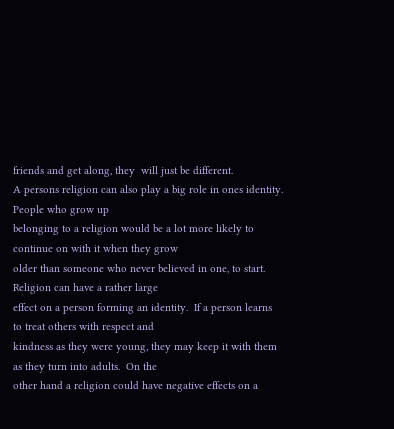friends and get along, they  will just be different.
A persons religion can also play a big role in ones identity.  People who grow up
belonging to a religion would be a lot more likely to continue on with it when they grow
older than someone who never believed in one, to start.  Religion can have a rather large
effect on a person forming an identity.  If a person learns to treat others with respect and
kindness as they were young, they may keep it with them as they turn into adults.  On the
other hand a religion could have negative effects on a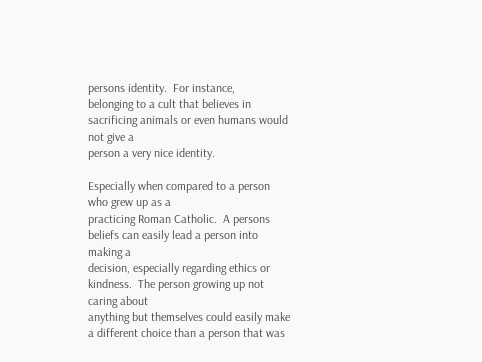persons identity.  For instance,
belonging to a cult that believes in sacrificing animals or even humans would not give a
person a very nice identity.

Especially when compared to a person who grew up as a
practicing Roman Catholic.  A persons beliefs can easily lead a person into making a
decision, especially regarding ethics or kindness.  The person growing up not caring about
anything but themselves could easily make  a different choice than a person that was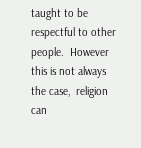taught to be respectful to other people.  However this is not always the case,  religion can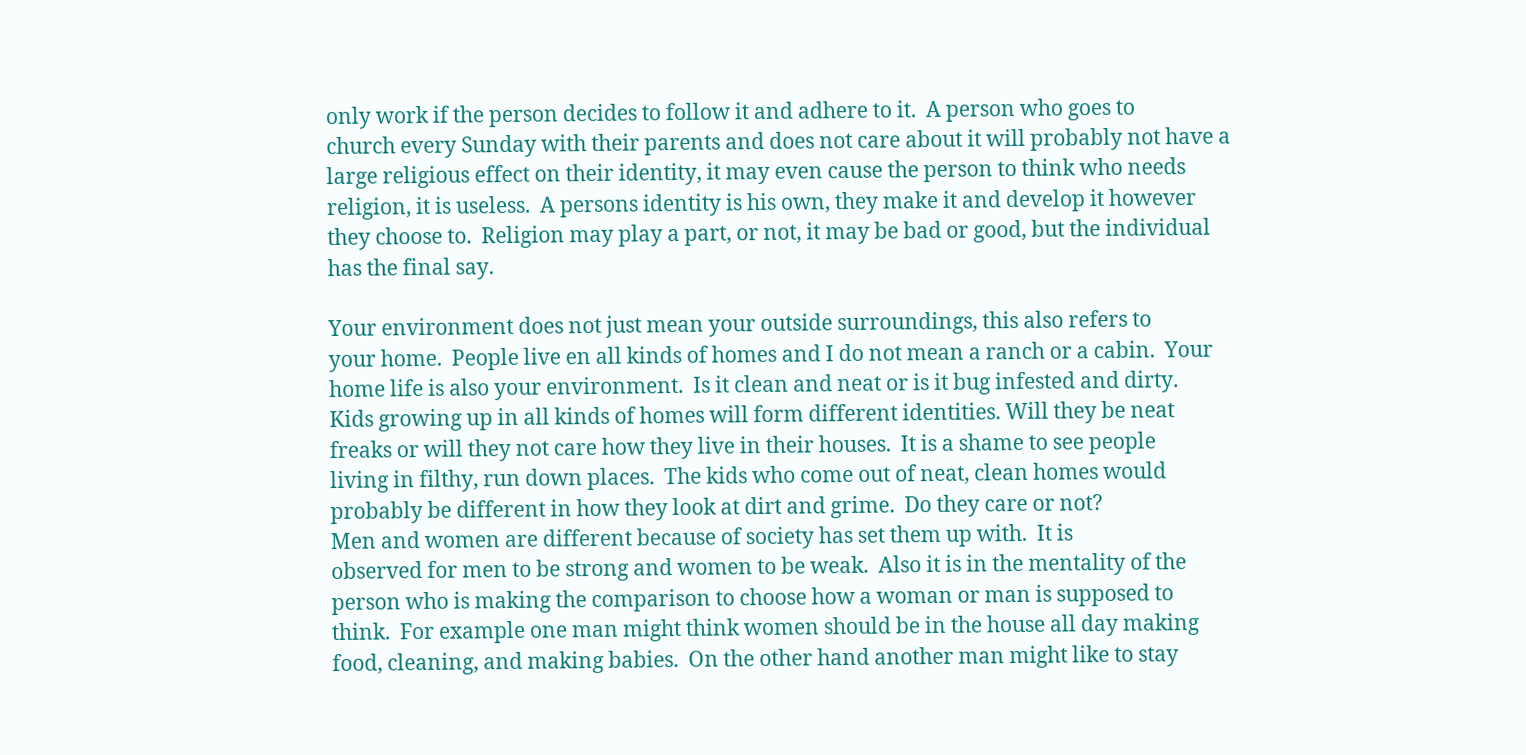only work if the person decides to follow it and adhere to it.  A person who goes to
church every Sunday with their parents and does not care about it will probably not have a
large religious effect on their identity, it may even cause the person to think who needs
religion, it is useless.  A persons identity is his own, they make it and develop it however
they choose to.  Religion may play a part, or not, it may be bad or good, but the individual
has the final say.

Your environment does not just mean your outside surroundings, this also refers to
your home.  People live en all kinds of homes and I do not mean a ranch or a cabin.  Your
home life is also your environment.  Is it clean and neat or is it bug infested and dirty.
Kids growing up in all kinds of homes will form different identities. Will they be neat
freaks or will they not care how they live in their houses.  It is a shame to see people
living in filthy, run down places.  The kids who come out of neat, clean homes would
probably be different in how they look at dirt and grime.  Do they care or not?
Men and women are different because of society has set them up with.  It is
observed for men to be strong and women to be weak.  Also it is in the mentality of the
person who is making the comparison to choose how a woman or man is supposed to
think.  For example one man might think women should be in the house all day making
food, cleaning, and making babies.  On the other hand another man might like to stay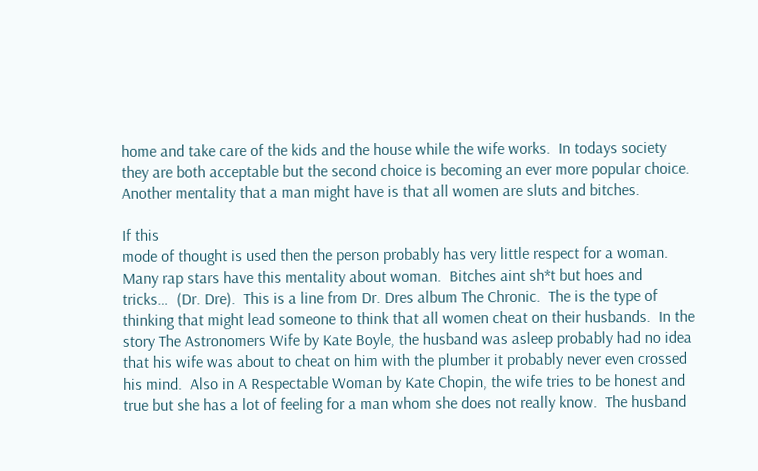home and take care of the kids and the house while the wife works.  In todays society
they are both acceptable but the second choice is becoming an ever more popular choice.
Another mentality that a man might have is that all women are sluts and bitches.

If this
mode of thought is used then the person probably has very little respect for a woman.
Many rap stars have this mentality about woman.  Bitches aint sh*t but hoes and
tricks…  (Dr. Dre).  This is a line from Dr. Dres album The Chronic.  The is the type of
thinking that might lead someone to think that all women cheat on their husbands.  In the
story The Astronomers Wife by Kate Boyle, the husband was asleep probably had no idea
that his wife was about to cheat on him with the plumber it probably never even crossed
his mind.  Also in A Respectable Woman by Kate Chopin, the wife tries to be honest and
true but she has a lot of feeling for a man whom she does not really know.  The husband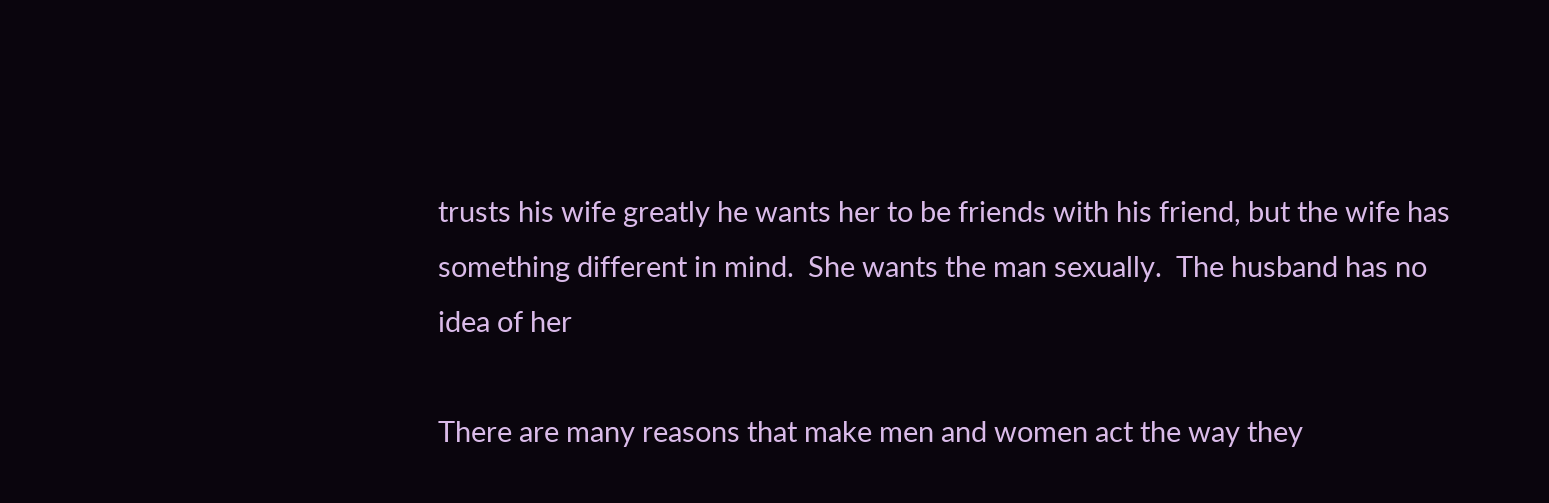trusts his wife greatly he wants her to be friends with his friend, but the wife has
something different in mind.  She wants the man sexually.  The husband has no idea of her

There are many reasons that make men and women act the way they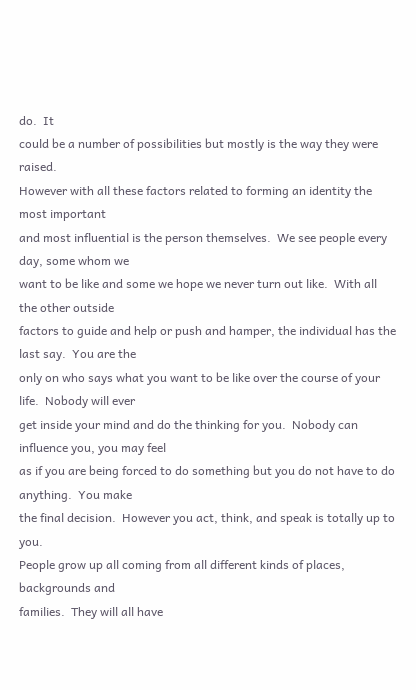do.  It
could be a number of possibilities but mostly is the way they were raised.
However with all these factors related to forming an identity the most important
and most influential is the person themselves.  We see people every day, some whom we
want to be like and some we hope we never turn out like.  With all the other outside
factors to guide and help or push and hamper, the individual has the last say.  You are the
only on who says what you want to be like over the course of your life.  Nobody will ever
get inside your mind and do the thinking for you.  Nobody can influence you, you may feel
as if you are being forced to do something but you do not have to do anything.  You make
the final decision.  However you act, think, and speak is totally up to you.
People grow up all coming from all different kinds of places, backgrounds and
families.  They will all have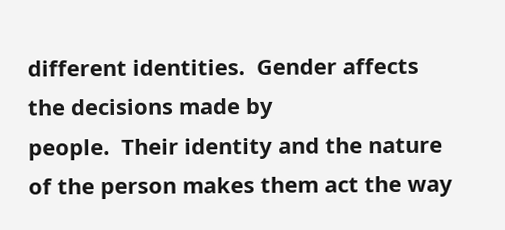different identities.  Gender affects the decisions made by
people.  Their identity and the nature of the person makes them act the way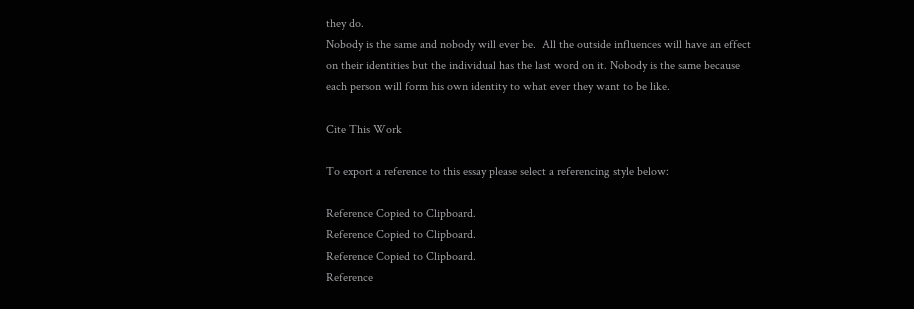they do.
Nobody is the same and nobody will ever be.  All the outside influences will have an effect
on their identities but the individual has the last word on it. Nobody is the same because
each person will form his own identity to what ever they want to be like.

Cite This Work

To export a reference to this essay please select a referencing style below:

Reference Copied to Clipboard.
Reference Copied to Clipboard.
Reference Copied to Clipboard.
Reference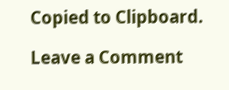Copied to Clipboard.

Leave a Comment